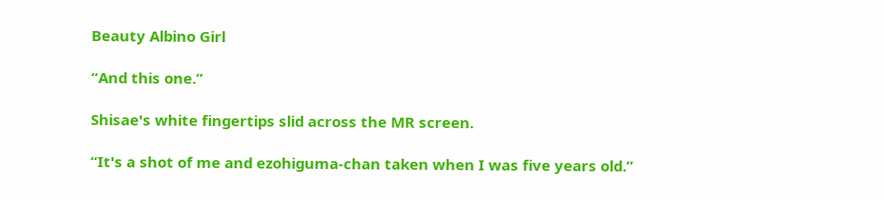Beauty Albino Girl

“And this one.”

Shisae's white fingertips slid across the MR screen.

“It's a shot of me and ezohiguma-chan taken when I was five years old.”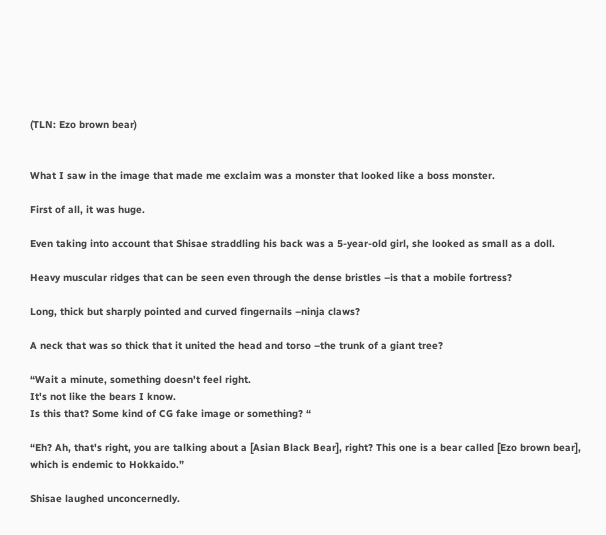(TLN: Ezo brown bear)


What I saw in the image that made me exclaim was a monster that looked like a boss monster.

First of all, it was huge.

Even taking into account that Shisae straddling his back was a 5-year-old girl, she looked as small as a doll.

Heavy muscular ridges that can be seen even through the dense bristles –is that a mobile fortress?

Long, thick but sharply pointed and curved fingernails –ninja claws?

A neck that was so thick that it united the head and torso –the trunk of a giant tree?

“Wait a minute, something doesn't feel right.
It's not like the bears I know.
Is this that? Some kind of CG fake image or something? “

“Eh? Ah, that's right, you are talking about a [Asian Black Bear], right? This one is a bear called [Ezo brown bear], which is endemic to Hokkaido.”

Shisae laughed unconcernedly.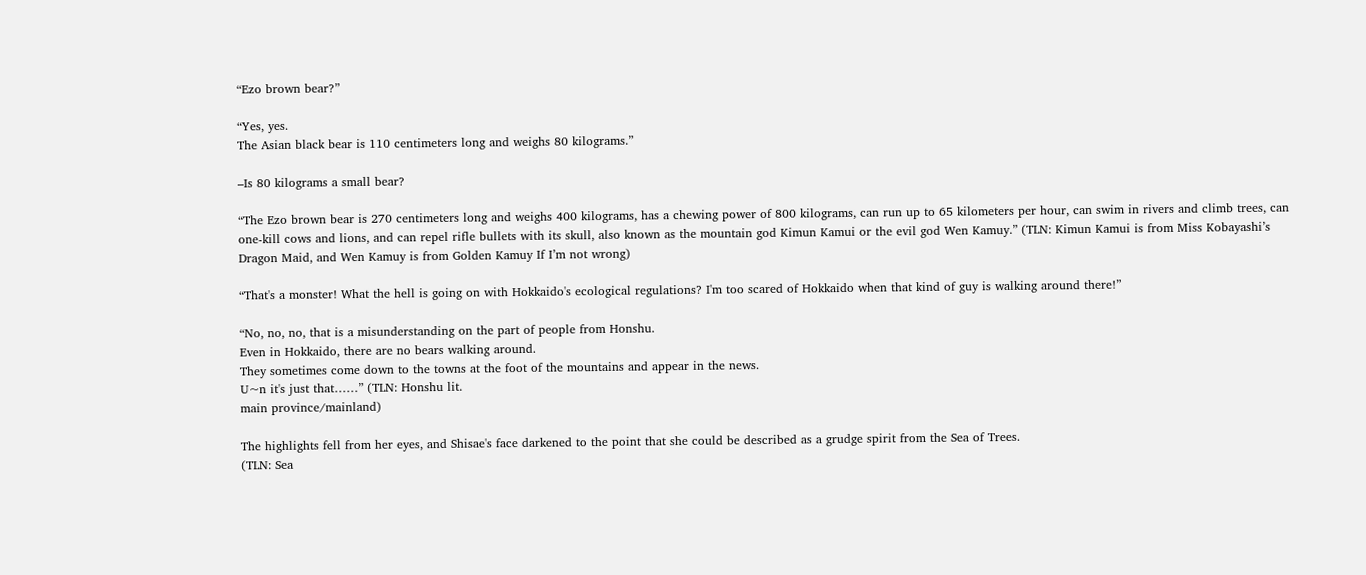“Ezo brown bear?”

“Yes, yes.
The Asian black bear is 110 centimeters long and weighs 80 kilograms.”

–Is 80 kilograms a small bear?

“The Ezo brown bear is 270 centimeters long and weighs 400 kilograms, has a chewing power of 800 kilograms, can run up to 65 kilometers per hour, can swim in rivers and climb trees, can one-kill cows and lions, and can repel rifle bullets with its skull, also known as the mountain god Kimun Kamui or the evil god Wen Kamuy.” (TLN: Kimun Kamui is from Miss Kobayashi’s Dragon Maid, and Wen Kamuy is from Golden Kamuy If I’m not wrong)

“That's a monster! What the hell is going on with Hokkaido's ecological regulations? I'm too scared of Hokkaido when that kind of guy is walking around there!”

“No, no, no, that is a misunderstanding on the part of people from Honshu.
Even in Hokkaido, there are no bears walking around.
They sometimes come down to the towns at the foot of the mountains and appear in the news.
U~n it's just that……” (TLN: Honshu lit.
main province/mainland)

The highlights fell from her eyes, and Shisae's face darkened to the point that she could be described as a grudge spirit from the Sea of Trees.
(TLN: Sea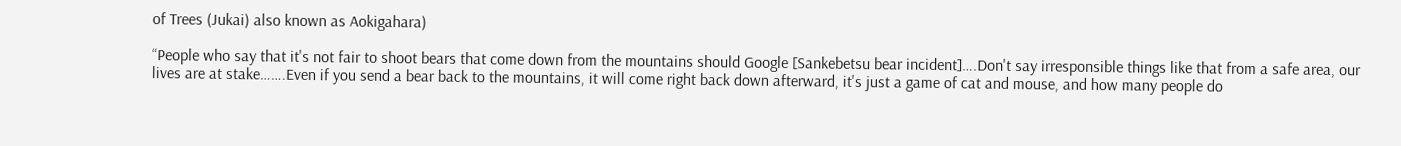of Trees (Jukai) also known as Aokigahara)

“People who say that it's not fair to shoot bears that come down from the mountains should Google [Sankebetsu bear incident]….Don't say irresponsible things like that from a safe area, our lives are at stake…….Even if you send a bear back to the mountains, it will come right back down afterward, it's just a game of cat and mouse, and how many people do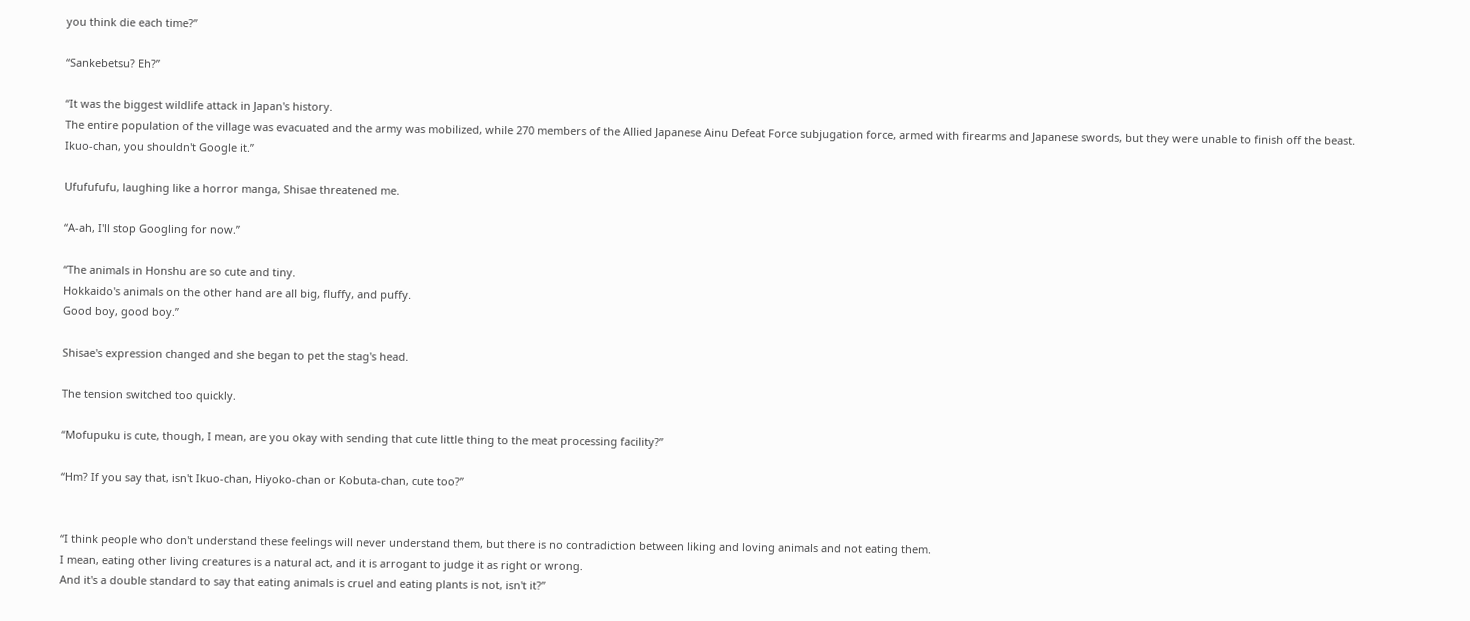you think die each time?”

“Sankebetsu? Eh?”

“It was the biggest wildlife attack in Japan's history.
The entire population of the village was evacuated and the army was mobilized, while 270 members of the Allied Japanese Ainu Defeat Force subjugation force, armed with firearms and Japanese swords, but they were unable to finish off the beast.
Ikuo-chan, you shouldn't Google it.”

Ufufufufu, laughing like a horror manga, Shisae threatened me.

“A-ah, I'll stop Googling for now.”

“The animals in Honshu are so cute and tiny.
Hokkaido's animals on the other hand are all big, fluffy, and puffy.
Good boy, good boy.”

Shisae's expression changed and she began to pet the stag's head.

The tension switched too quickly.

“Mofupuku is cute, though, I mean, are you okay with sending that cute little thing to the meat processing facility?”

“Hm? If you say that, isn't Ikuo-chan, Hiyoko-chan or Kobuta-chan, cute too?”


“I think people who don't understand these feelings will never understand them, but there is no contradiction between liking and loving animals and not eating them.
I mean, eating other living creatures is a natural act, and it is arrogant to judge it as right or wrong.
And it's a double standard to say that eating animals is cruel and eating plants is not, isn't it?”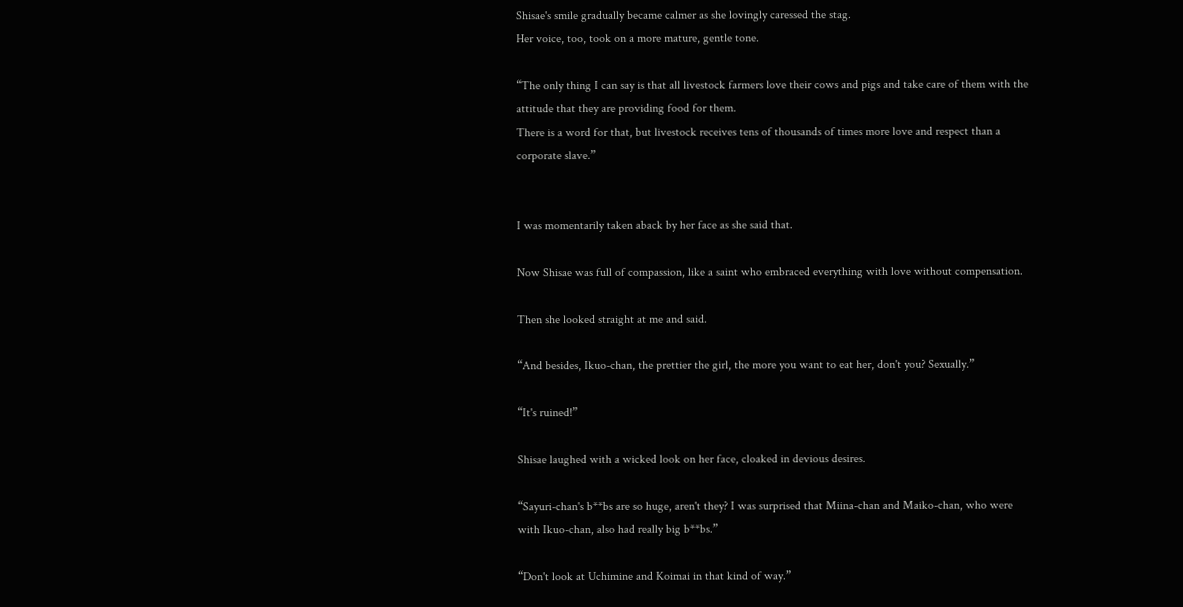Shisae's smile gradually became calmer as she lovingly caressed the stag.
Her voice, too, took on a more mature, gentle tone.

“The only thing I can say is that all livestock farmers love their cows and pigs and take care of them with the attitude that they are providing food for them.
There is a word for that, but livestock receives tens of thousands of times more love and respect than a corporate slave.”


I was momentarily taken aback by her face as she said that.

Now Shisae was full of compassion, like a saint who embraced everything with love without compensation.

Then she looked straight at me and said.

“And besides, Ikuo-chan, the prettier the girl, the more you want to eat her, don't you? Sexually.”

“It's ruined!”

Shisae laughed with a wicked look on her face, cloaked in devious desires.

“Sayuri-chan's b**bs are so huge, aren't they? I was surprised that Miina-chan and Maiko-chan, who were with Ikuo-chan, also had really big b**bs.”

“Don't look at Uchimine and Koimai in that kind of way.”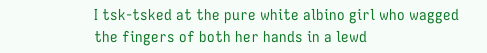I tsk-tsked at the pure white albino girl who wagged the fingers of both her hands in a lewd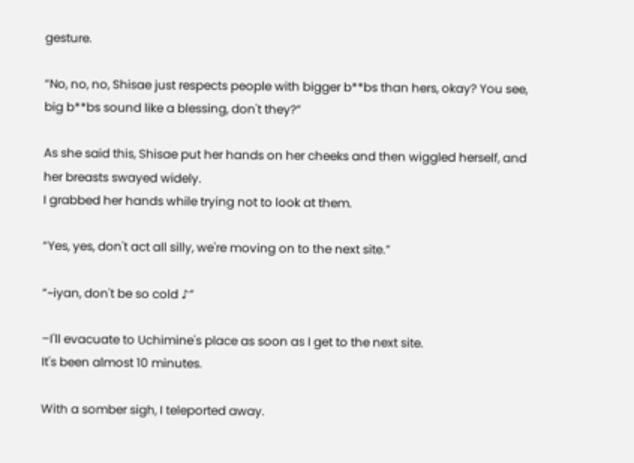gesture.

“No, no, no, Shisae just respects people with bigger b**bs than hers, okay? You see, big b**bs sound like a blessing, don't they?”

As she said this, Shisae put her hands on her cheeks and then wiggled herself, and her breasts swayed widely.
I grabbed her hands while trying not to look at them.

“Yes, yes, don't act all silly, we're moving on to the next site.”

“~iyan, don't be so cold ♪”

–I'll evacuate to Uchimine's place as soon as I get to the next site.
It's been almost 10 minutes.

With a somber sigh, I teleported away.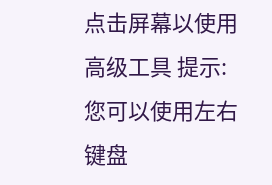点击屏幕以使用高级工具 提示:您可以使用左右键盘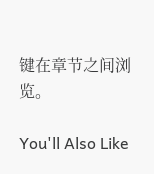键在章节之间浏览。

You'll Also Like